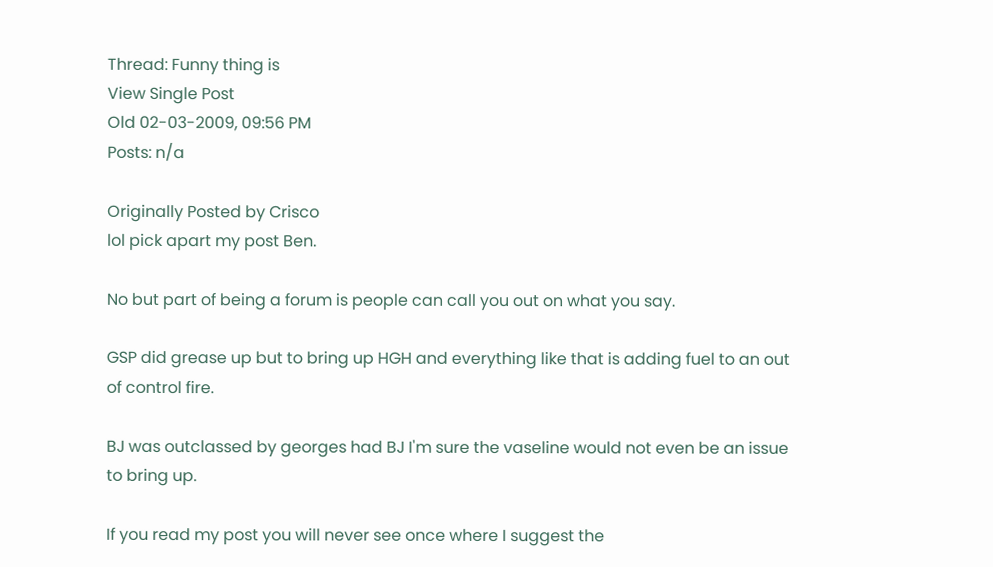Thread: Funny thing is
View Single Post
Old 02-03-2009, 09:56 PM
Posts: n/a

Originally Posted by Crisco
lol pick apart my post Ben.

No but part of being a forum is people can call you out on what you say.

GSP did grease up but to bring up HGH and everything like that is adding fuel to an out of control fire.

BJ was outclassed by georges had BJ I'm sure the vaseline would not even be an issue to bring up.

If you read my post you will never see once where I suggest the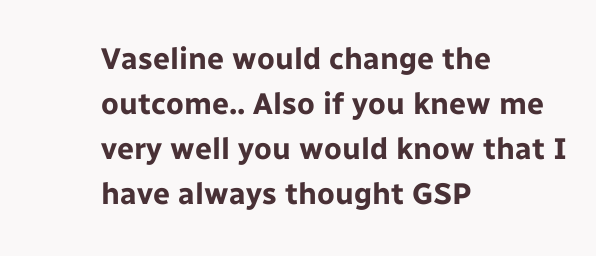Vaseline would change the outcome.. Also if you knew me very well you would know that I have always thought GSP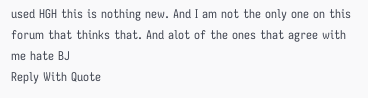used HGH this is nothing new. And I am not the only one on this forum that thinks that. And alot of the ones that agree with me hate BJ
Reply With Quote